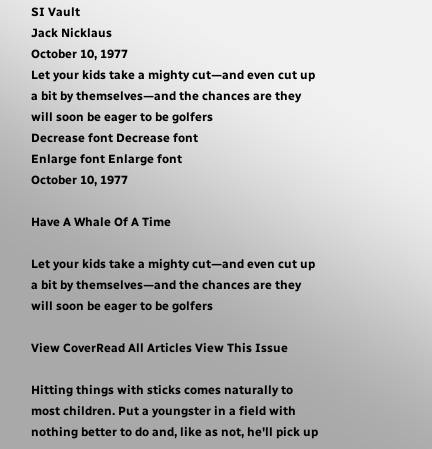SI Vault
Jack Nicklaus
October 10, 1977
Let your kids take a mighty cut—and even cut up a bit by themselves—and the chances are they will soon be eager to be golfers
Decrease font Decrease font
Enlarge font Enlarge font
October 10, 1977

Have A Whale Of A Time

Let your kids take a mighty cut—and even cut up a bit by themselves—and the chances are they will soon be eager to be golfers

View CoverRead All Articles View This Issue

Hitting things with sticks comes naturally to most children. Put a youngster in a field with nothing better to do and, like as not, he'll pick up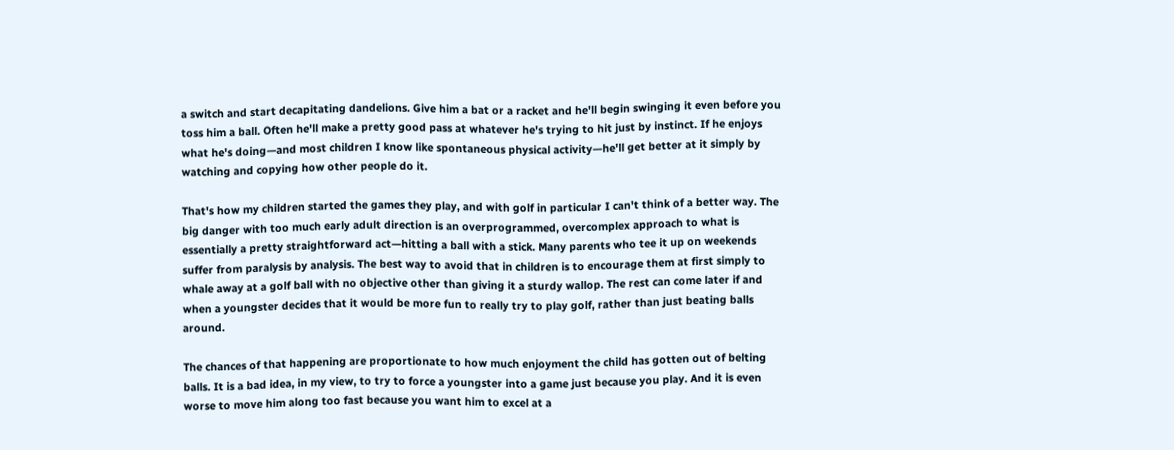a switch and start decapitating dandelions. Give him a bat or a racket and he'll begin swinging it even before you toss him a ball. Often he'll make a pretty good pass at whatever he's trying to hit just by instinct. If he enjoys what he's doing—and most children I know like spontaneous physical activity—he'll get better at it simply by watching and copying how other people do it.

That's how my children started the games they play, and with golf in particular I can't think of a better way. The big danger with too much early adult direction is an overprogrammed, overcomplex approach to what is essentially a pretty straightforward act—hitting a ball with a stick. Many parents who tee it up on weekends suffer from paralysis by analysis. The best way to avoid that in children is to encourage them at first simply to whale away at a golf ball with no objective other than giving it a sturdy wallop. The rest can come later if and when a youngster decides that it would be more fun to really try to play golf, rather than just beating balls around.

The chances of that happening are proportionate to how much enjoyment the child has gotten out of belting balls. It is a bad idea, in my view, to try to force a youngster into a game just because you play. And it is even worse to move him along too fast because you want him to excel at a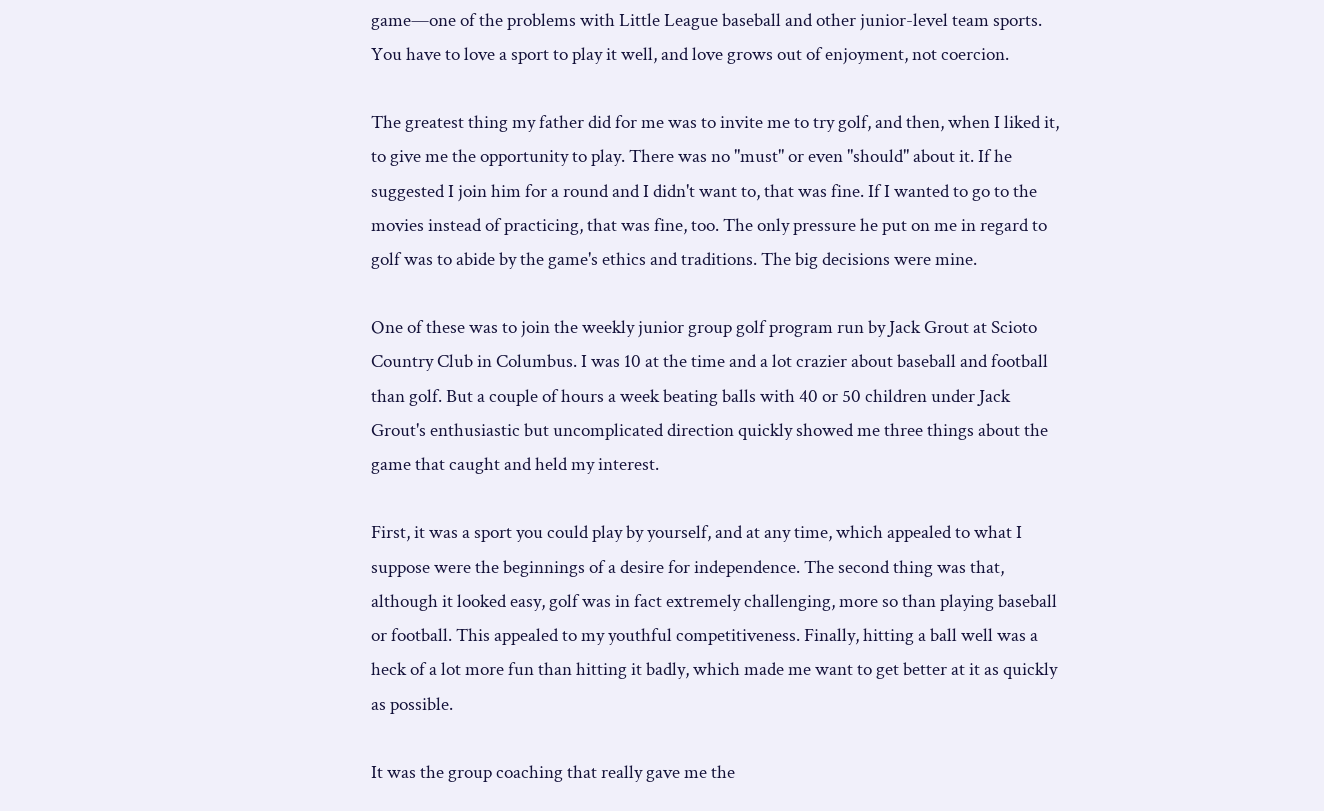game—one of the problems with Little League baseball and other junior-level team sports. You have to love a sport to play it well, and love grows out of enjoyment, not coercion.

The greatest thing my father did for me was to invite me to try golf, and then, when I liked it, to give me the opportunity to play. There was no "must" or even "should" about it. If he suggested I join him for a round and I didn't want to, that was fine. If I wanted to go to the movies instead of practicing, that was fine, too. The only pressure he put on me in regard to golf was to abide by the game's ethics and traditions. The big decisions were mine.

One of these was to join the weekly junior group golf program run by Jack Grout at Scioto Country Club in Columbus. I was 10 at the time and a lot crazier about baseball and football than golf. But a couple of hours a week beating balls with 40 or 50 children under Jack Grout's enthusiastic but uncomplicated direction quickly showed me three things about the game that caught and held my interest.

First, it was a sport you could play by yourself, and at any time, which appealed to what I suppose were the beginnings of a desire for independence. The second thing was that, although it looked easy, golf was in fact extremely challenging, more so than playing baseball or football. This appealed to my youthful competitiveness. Finally, hitting a ball well was a heck of a lot more fun than hitting it badly, which made me want to get better at it as quickly as possible.

It was the group coaching that really gave me the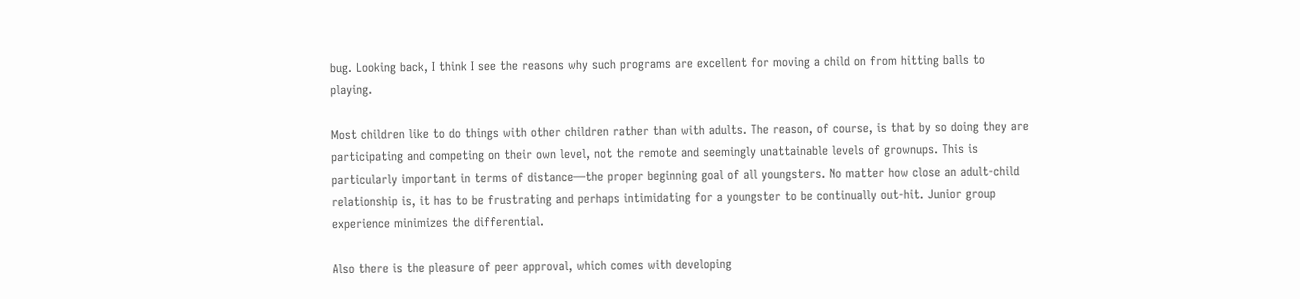bug. Looking back, I think I see the reasons why such programs are excellent for moving a child on from hitting balls to playing.

Most children like to do things with other children rather than with adults. The reason, of course, is that by so doing they are participating and competing on their own level, not the remote and seemingly unattainable levels of grownups. This is particularly important in terms of distance—the proper beginning goal of all youngsters. No matter how close an adult-child relationship is, it has to be frustrating and perhaps intimidating for a youngster to be continually out-hit. Junior group experience minimizes the differential.

Also there is the pleasure of peer approval, which comes with developing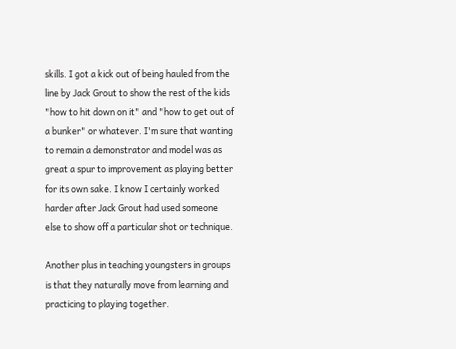skills. I got a kick out of being hauled from the line by Jack Grout to show the rest of the kids "how to hit down on it" and "how to get out of a bunker" or whatever. I'm sure that wanting to remain a demonstrator and model was as great a spur to improvement as playing better for its own sake. I know I certainly worked harder after Jack Grout had used someone else to show off a particular shot or technique.

Another plus in teaching youngsters in groups is that they naturally move from learning and practicing to playing together.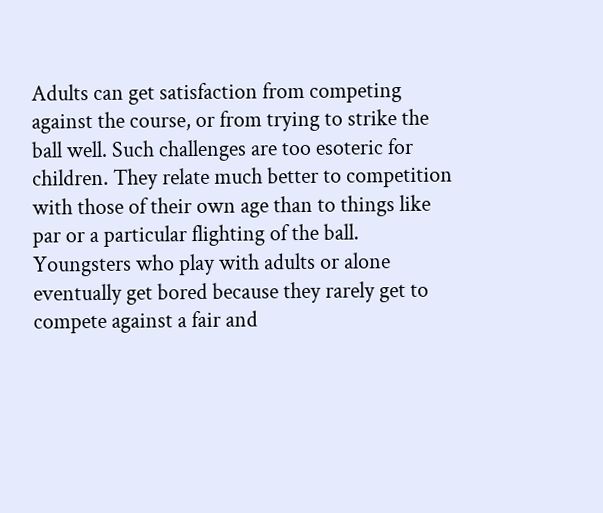Adults can get satisfaction from competing against the course, or from trying to strike the ball well. Such challenges are too esoteric for children. They relate much better to competition with those of their own age than to things like par or a particular flighting of the ball. Youngsters who play with adults or alone eventually get bored because they rarely get to compete against a fair and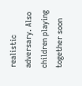realistic adversary. Also children playing together soon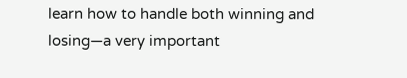learn how to handle both winning and losing—a very important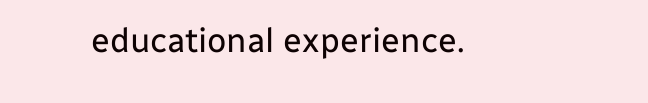educational experience.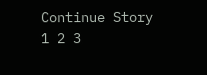Continue Story
1 2 3